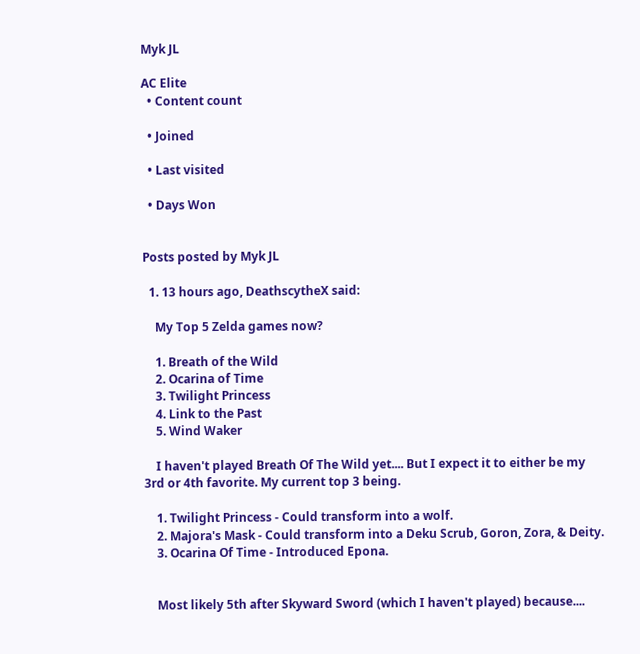Myk JL

AC Elite
  • Content count

  • Joined

  • Last visited

  • Days Won


Posts posted by Myk JL

  1. 13 hours ago, DeathscytheX said:

    My Top 5 Zelda games now?

    1. Breath of the Wild
    2. Ocarina of Time
    3. Twilight Princess
    4. Link to the Past
    5. Wind Waker

    I haven't played Breath Of The Wild yet.... But I expect it to either be my 3rd or 4th favorite. My current top 3 being.

    1. Twilight Princess - Could transform into a wolf.
    2. Majora's Mask - Could transform into a Deku Scrub, Goron, Zora, & Deity.
    3. Ocarina Of Time - Introduced Epona.


    Most likely 5th after Skyward Sword (which I haven't played) because....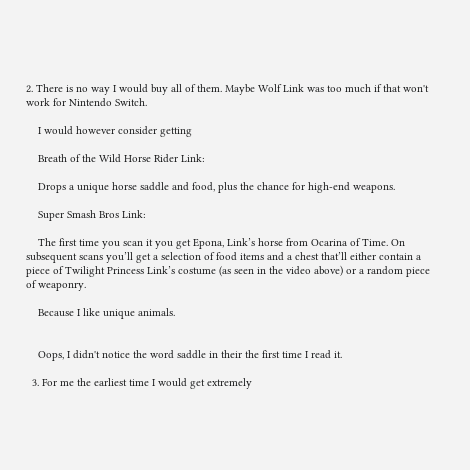2. There is no way I would buy all of them. Maybe Wolf Link was too much if that won't work for Nintendo Switch.

    I would however consider getting

    Breath of the Wild Horse Rider Link:

    Drops a unique horse saddle and food, plus the chance for high-end weapons.

    Super Smash Bros Link:

    The first time you scan it you get Epona, Link’s horse from Ocarina of Time. On subsequent scans you’ll get a selection of food items and a chest that’ll either contain a piece of Twilight Princess Link’s costume (as seen in the video above) or a random piece of weaponry.

    Because I like unique animals.


    Oops, I didn't notice the word saddle in their the first time I read it.

  3. For me the earliest time I would get extremely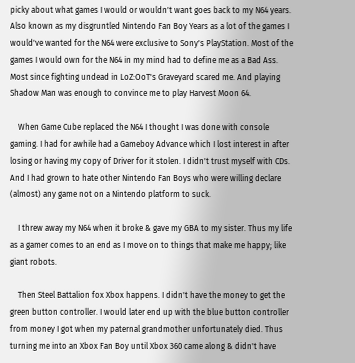picky about what games I would or wouldn't want goes back to my N64 years. Also known as my disgruntled Nintendo Fan Boy Years as a lot of the games I would've wanted for the N64 were exclusive to Sony's PlayStation. Most of the games I would own for the N64 in my mind had to define me as a Bad Ass. Most since fighting undead in LoZ:OoT's Graveyard scared me. And playing Shadow Man was enough to convince me to play Harvest Moon 64.

    When Game Cube replaced the N64 I thought I was done with console gaming. I had for awhile had a Gameboy Advance which I lost interest in after losing or having my copy of Driver for it stolen. I didn't trust myself with CDs. And I had grown to hate other Nintendo Fan Boys who were willing declare (almost) any game not on a Nintendo platform to suck.

    I threw away my N64 when it broke & gave my GBA to my sister. Thus my life as a gamer comes to an end as I move on to things that make me happy; like giant robots.

    Then Steel Battalion fox Xbox happens. I didn't have the money to get the green button controller. I would later end up with the blue button controller from money I got when my paternal grandmother unfortunately died. Thus turning me into an Xbox Fan Boy until Xbox 360 came along & didn't have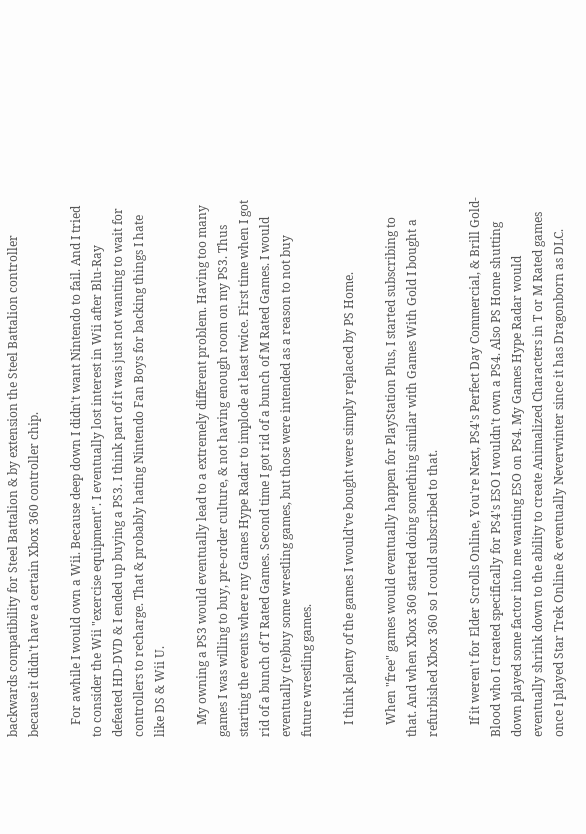backwards compatibility for Steel Battalion & by extension the Steel Battalion controller because it didn't have a certain Xbox 360 controller chip.

    For awhile I would own a Wii. Because deep down I didn't want Nintendo to fail. And I tried to consider the Wii "exercise equipment". I eventually lost interest in Wii after Blu-Ray defeated HD-DVD & I ended up buying a PS3. I think part of it was just not wanting to wait for controllers to recharge. That & probably hating Nintendo Fan Boys for backing things I hate like DS & Wii U.

    My owning a PS3 would eventually lead to a extremely different problem. Having too many games I was willing to buy, pre-order culture, & not having enough room on my PS3. Thus starting the events where my Games Hype Radar to implode at least twice. First time when I got rid of a bunch of T Rated Games. Second time I got rid of a bunch of M Rated Games. I would eventually (re)buy some wrestling games, but those were intended as a reason to not buy future wrestling games.

    I think plenty of the games I would've bought were simply replaced by PS Home.

    When "free" games would eventually happen for PlayStation Plus, I started subscribing to that. And when Xbox 360 started doing something similar with Games With Gold I bought a refurbished Xbox 360 so I could subscribed to that.

    If it weren't for Elder Scrolls Online, You're Next, PS4's Perfect Day Commercial, & Brill Gold-Blood who I created specifically for PS4's ESO I wouldn't own a PS4. Also PS Home shutting down played some factor into me wanting ESO on PS4. My Games Hype Radar would eventually shrink down to the ability to create Animalized Characters in T or M Rated games once I played Star Trek Online & eventually Neverwinter since it has Dragonborn as DLC.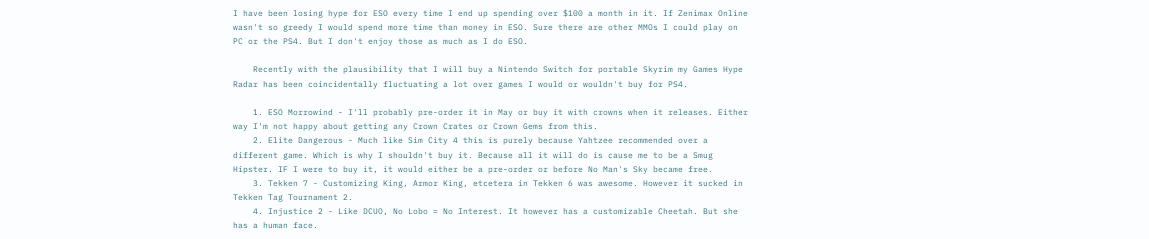I have been losing hype for ESO every time I end up spending over $100 a month in it. If Zenimax Online wasn't so greedy I would spend more time than money in ESO. Sure there are other MMOs I could play on PC or the PS4. But I don't enjoy those as much as I do ESO.

    Recently with the plausibility that I will buy a Nintendo Switch for portable Skyrim my Games Hype Radar has been coincidentally fluctuating a lot over games I would or wouldn't buy for PS4.

    1. ESO Morrowind - I'll probably pre-order it in May or buy it with crowns when it releases. Either way I'm not happy about getting any Crown Crates or Crown Gems from this.
    2. Elite Dangerous - Much like Sim City 4 this is purely because Yahtzee recommended over a different game. Which is why I shouldn't buy it. Because all it will do is cause me to be a Smug Hipster. IF I were to buy it, it would either be a pre-order or before No Man's Sky became free.
    3. Tekken 7 - Customizing King, Armor King, etcetera in Tekken 6 was awesome. However it sucked in Tekken Tag Tournament 2.
    4. Injustice 2 - Like DCUO, No Lobo = No Interest. It however has a customizable Cheetah. But she has a human face.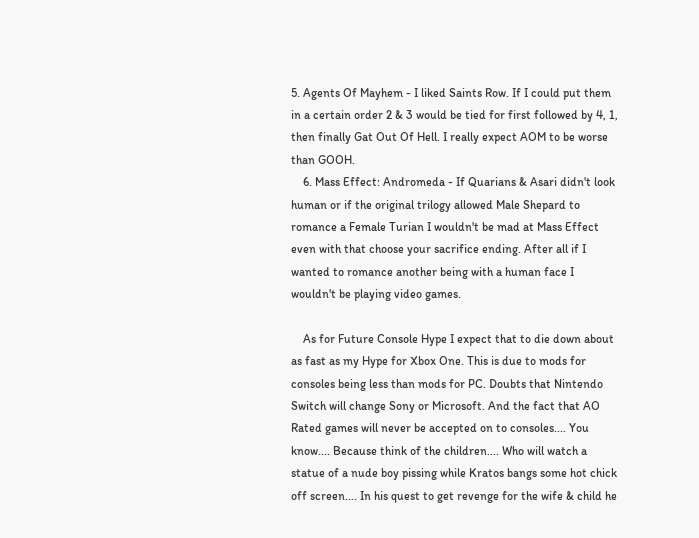5. Agents Of Mayhem - I liked Saints Row. If I could put them in a certain order 2 & 3 would be tied for first followed by 4, 1, then finally Gat Out Of Hell. I really expect AOM to be worse than GOOH.
    6. Mass Effect: Andromeda - If Quarians & Asari didn't look human or if the original trilogy allowed Male Shepard to romance a Female Turian I wouldn't be mad at Mass Effect even with that choose your sacrifice ending. After all if I wanted to romance another being with a human face I wouldn't be playing video games.

    As for Future Console Hype I expect that to die down about as fast as my Hype for Xbox One. This is due to mods for consoles being less than mods for PC. Doubts that Nintendo Switch will change Sony or Microsoft. And the fact that AO Rated games will never be accepted on to consoles.... You know.... Because think of the children.... Who will watch a statue of a nude boy pissing while Kratos bangs some hot chick off screen.... In his quest to get revenge for the wife & child he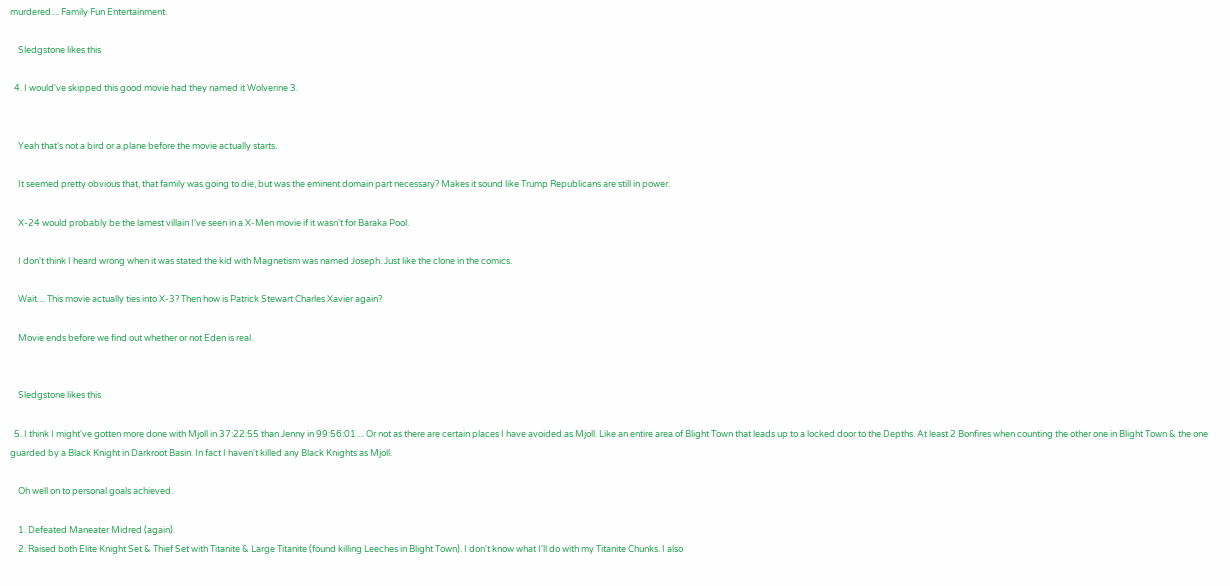murdered.... Family Fun Entertainment.

    Sledgstone likes this

  4. I would've skipped this good movie had they named it Wolverine 3.


    Yeah that's not a bird or a plane before the movie actually starts.

    It seemed pretty obvious that, that family was going to die, but was the eminent domain part necessary? Makes it sound like Trump Republicans are still in power.

    X-24 would probably be the lamest villain I've seen in a X-Men movie if it wasn't for Baraka Pool.

    I don't think I heard wrong when it was stated the kid with Magnetism was named Joseph. Just like the clone in the comics.

    Wait.... This movie actually ties into X-3? Then how is Patrick Stewart Charles Xavier again?

    Movie ends before we find out whether or not Eden is real.


    Sledgstone likes this

  5. I think I might've gotten more done with Mjoll in 37:22:55 than Jenny in 99:56:01.... Or not as there are certain places I have avoided as Mjoll. Like an entire area of Blight Town that leads up to a locked door to the Depths. At least 2 Bonfires when counting the other one in Blight Town & the one guarded by a Black Knight in Darkroot Basin. In fact I haven't killed any Black Knights as Mjoll.

    Oh well on to personal goals achieved.

    1. Defeated Maneater Midred (again).
    2. Raised both Elite Knight Set & Thief Set with Titanite & Large Titanite (found killing Leeches in Blight Town). I don't know what I'll do with my Titanite Chunks. I also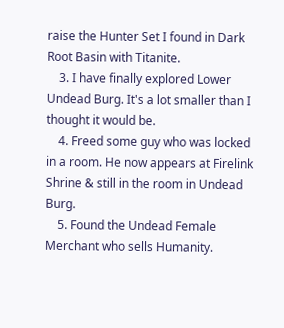raise the Hunter Set I found in Dark Root Basin with Titanite.
    3. I have finally explored Lower Undead Burg. It's a lot smaller than I thought it would be.
    4. Freed some guy who was locked in a room. He now appears at Firelink Shrine & still in the room in Undead Burg.
    5. Found the Undead Female Merchant who sells Humanity.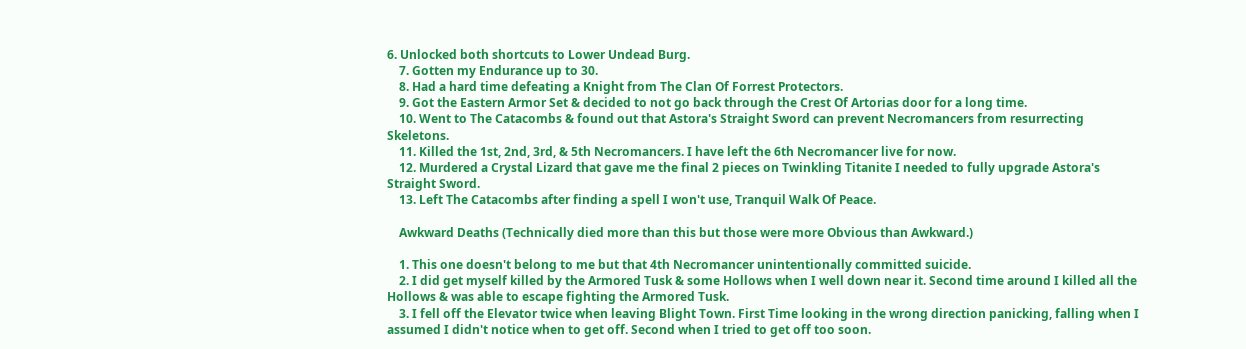6. Unlocked both shortcuts to Lower Undead Burg.
    7. Gotten my Endurance up to 30.
    8. Had a hard time defeating a Knight from The Clan Of Forrest Protectors.
    9. Got the Eastern Armor Set & decided to not go back through the Crest Of Artorias door for a long time.
    10. Went to The Catacombs & found out that Astora's Straight Sword can prevent Necromancers from resurrecting Skeletons.
    11. Killed the 1st, 2nd, 3rd, & 5th Necromancers. I have left the 6th Necromancer live for now.
    12. Murdered a Crystal Lizard that gave me the final 2 pieces on Twinkling Titanite I needed to fully upgrade Astora's Straight Sword.
    13. Left The Catacombs after finding a spell I won't use, Tranquil Walk Of Peace.

    Awkward Deaths (Technically died more than this but those were more Obvious than Awkward.)

    1. This one doesn't belong to me but that 4th Necromancer unintentionally committed suicide.
    2. I did get myself killed by the Armored Tusk & some Hollows when I well down near it. Second time around I killed all the Hollows & was able to escape fighting the Armored Tusk.
    3. I fell off the Elevator twice when leaving Blight Town. First Time looking in the wrong direction panicking, falling when I assumed I didn't notice when to get off. Second when I tried to get off too soon.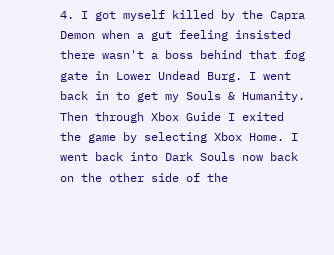4. I got myself killed by the Capra Demon when a gut feeling insisted there wasn't a boss behind that fog gate in Lower Undead Burg. I went back in to get my Souls & Humanity. Then through Xbox Guide I exited the game by selecting Xbox Home. I went back into Dark Souls now back on the other side of the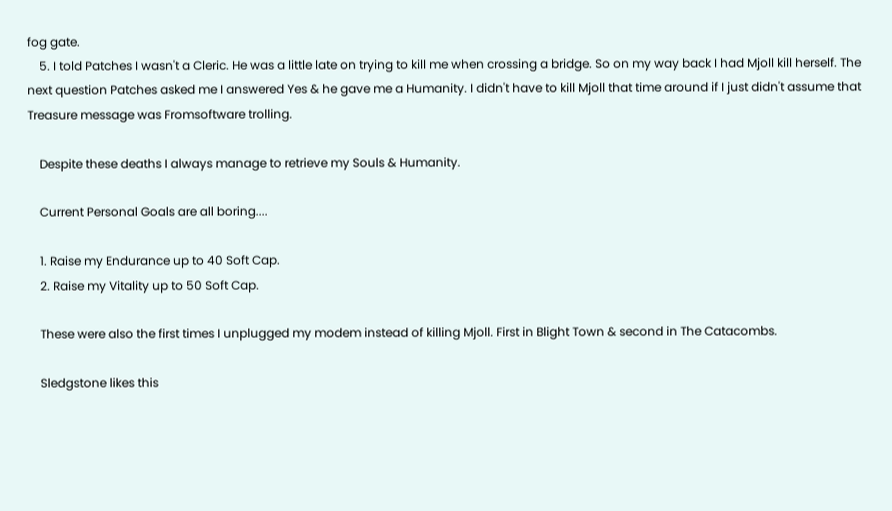fog gate.
    5. I told Patches I wasn't a Cleric. He was a little late on trying to kill me when crossing a bridge. So on my way back I had Mjoll kill herself. The next question Patches asked me I answered Yes & he gave me a Humanity. I didn't have to kill Mjoll that time around if I just didn't assume that Treasure message was Fromsoftware trolling.

    Despite these deaths I always manage to retrieve my Souls & Humanity.

    Current Personal Goals are all boring....

    1. Raise my Endurance up to 40 Soft Cap.
    2. Raise my Vitality up to 50 Soft Cap.

    These were also the first times I unplugged my modem instead of killing Mjoll. First in Blight Town & second in The Catacombs.

    Sledgstone likes this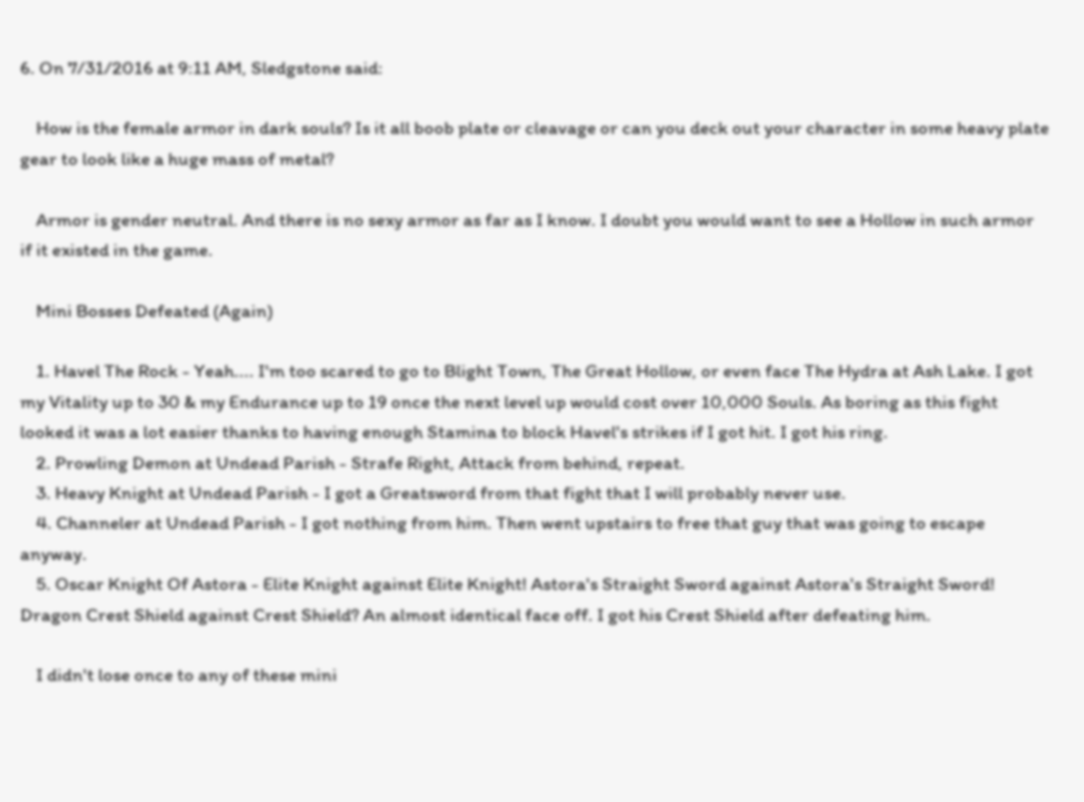6. On 7/31/2016 at 9:11 AM, Sledgstone said:

    How is the female armor in dark souls? Is it all boob plate or cleavage or can you deck out your character in some heavy plate gear to look like a huge mass of metal?

    Armor is gender neutral. And there is no sexy armor as far as I know. I doubt you would want to see a Hollow in such armor if it existed in the game.

    Mini Bosses Defeated (Again)

    1. Havel The Rock - Yeah.... I'm too scared to go to Blight Town, The Great Hollow, or even face The Hydra at Ash Lake. I got my Vitality up to 30 & my Endurance up to 19 once the next level up would cost over 10,000 Souls. As boring as this fight looked it was a lot easier thanks to having enough Stamina to block Havel's strikes if I got hit. I got his ring.
    2. Prowling Demon at Undead Parish - Strafe Right, Attack from behind, repeat.
    3. Heavy Knight at Undead Parish - I got a Greatsword from that fight that I will probably never use.
    4. Channeler at Undead Parish - I got nothing from him. Then went upstairs to free that guy that was going to escape anyway.
    5. Oscar Knight Of Astora - Elite Knight against Elite Knight! Astora's Straight Sword against Astora's Straight Sword! Dragon Crest Shield against Crest Shield? An almost identical face off. I got his Crest Shield after defeating him.

    I didn't lose once to any of these mini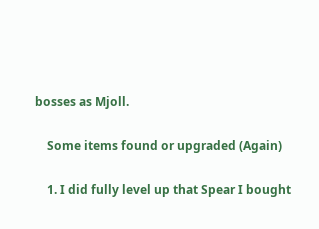bosses as Mjoll.

    Some items found or upgraded (Again)

    1. I did fully level up that Spear I bought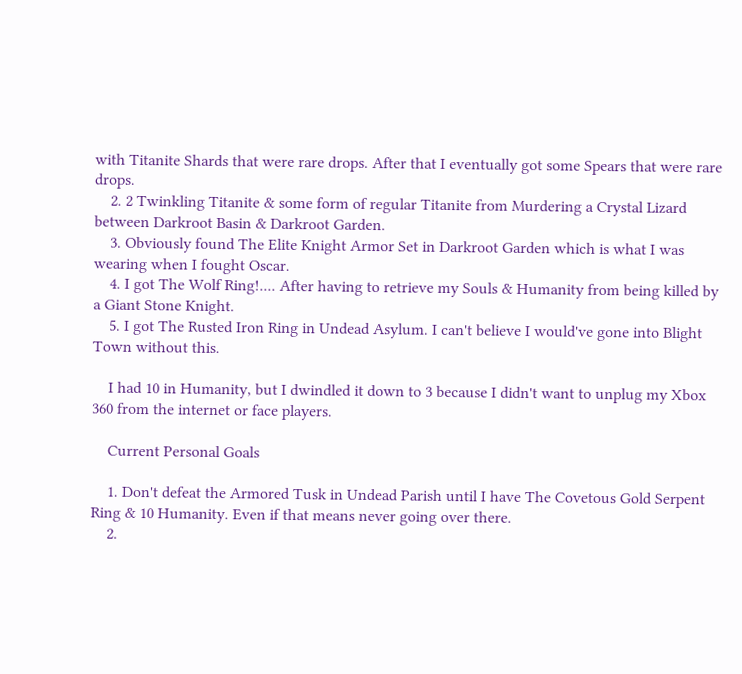with Titanite Shards that were rare drops. After that I eventually got some Spears that were rare drops.
    2. 2 Twinkling Titanite & some form of regular Titanite from Murdering a Crystal Lizard between Darkroot Basin & Darkroot Garden.
    3. Obviously found The Elite Knight Armor Set in Darkroot Garden which is what I was wearing when I fought Oscar.
    4. I got The Wolf Ring!.... After having to retrieve my Souls & Humanity from being killed by a Giant Stone Knight.
    5. I got The Rusted Iron Ring in Undead Asylum. I can't believe I would've gone into Blight Town without this.

    I had 10 in Humanity, but I dwindled it down to 3 because I didn't want to unplug my Xbox 360 from the internet or face players.

    Current Personal Goals

    1. Don't defeat the Armored Tusk in Undead Parish until I have The Covetous Gold Serpent Ring & 10 Humanity. Even if that means never going over there.
    2.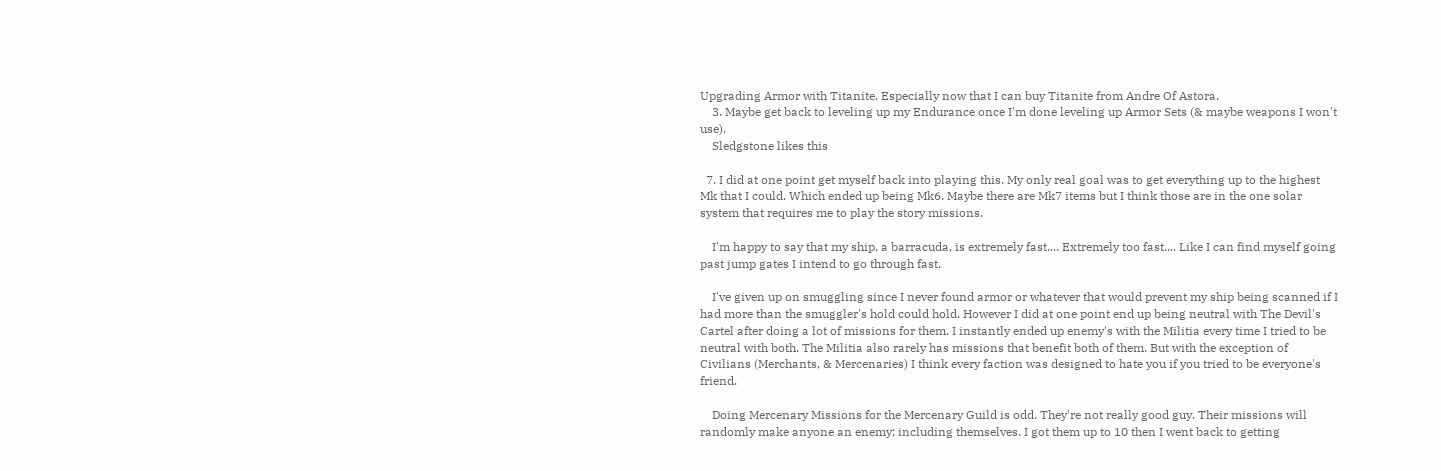Upgrading Armor with Titanite. Especially now that I can buy Titanite from Andre Of Astora.
    3. Maybe get back to leveling up my Endurance once I'm done leveling up Armor Sets (& maybe weapons I won't use).
    Sledgstone likes this

  7. I did at one point get myself back into playing this. My only real goal was to get everything up to the highest Mk that I could. Which ended up being Mk6. Maybe there are Mk7 items but I think those are in the one solar system that requires me to play the story missions.

    I'm happy to say that my ship, a barracuda, is extremely fast.... Extremely too fast.... Like I can find myself going past jump gates I intend to go through fast.

    I've given up on smuggling since I never found armor or whatever that would prevent my ship being scanned if I had more than the smuggler's hold could hold. However I did at one point end up being neutral with The Devil's Cartel after doing a lot of missions for them. I instantly ended up enemy's with the Militia every time I tried to be neutral with both. The Militia also rarely has missions that benefit both of them. But with the exception of Civilians (Merchants, & Mercenaries) I think every faction was designed to hate you if you tried to be everyone's friend.

    Doing Mercenary Missions for the Mercenary Guild is odd. They're not really good guy. Their missions will randomly make anyone an enemy; including themselves. I got them up to 10 then I went back to getting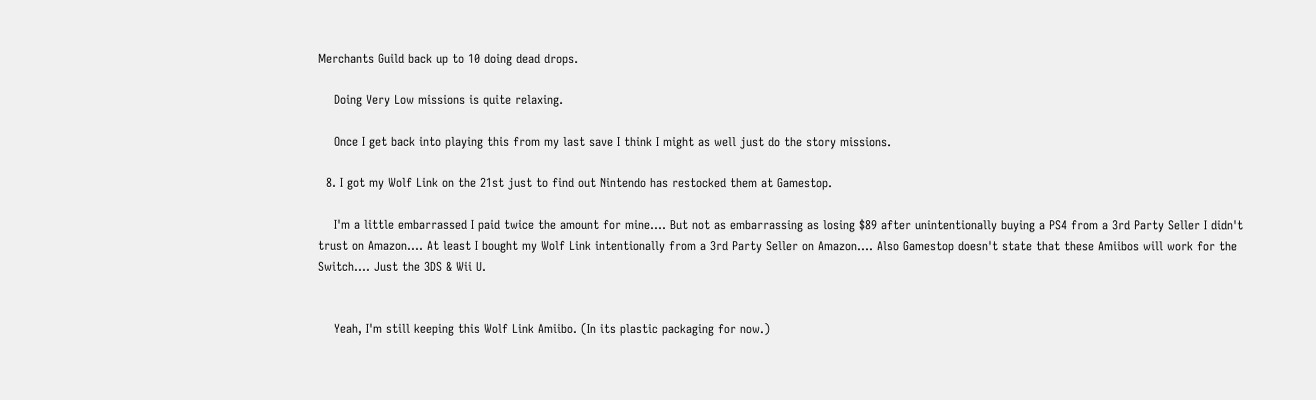Merchants Guild back up to 10 doing dead drops.

    Doing Very Low missions is quite relaxing.

    Once I get back into playing this from my last save I think I might as well just do the story missions.

  8. I got my Wolf Link on the 21st just to find out Nintendo has restocked them at Gamestop.

    I'm a little embarrassed I paid twice the amount for mine.... But not as embarrassing as losing $89 after unintentionally buying a PS4 from a 3rd Party Seller I didn't trust on Amazon.... At least I bought my Wolf Link intentionally from a 3rd Party Seller on Amazon.... Also Gamestop doesn't state that these Amiibos will work for the Switch.... Just the 3DS & Wii U.


    Yeah, I'm still keeping this Wolf Link Amiibo. (In its plastic packaging for now.)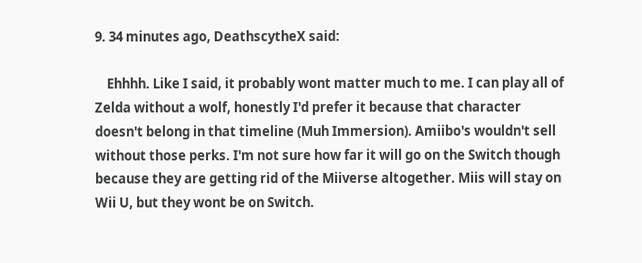9. 34 minutes ago, DeathscytheX said:

    Ehhhh. Like I said, it probably wont matter much to me. I can play all of Zelda without a wolf, honestly I'd prefer it because that character doesn't belong in that timeline (Muh Immersion). Amiibo's wouldn't sell without those perks. I'm not sure how far it will go on the Switch though because they are getting rid of the Miiverse altogether. Miis will stay on Wii U, but they wont be on Switch.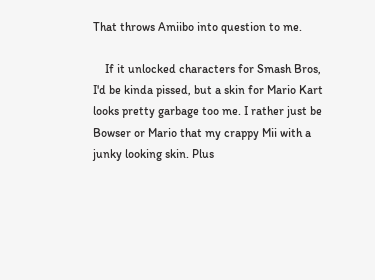That throws Amiibo into question to me.

    If it unlocked characters for Smash Bros, I'd be kinda pissed, but a skin for Mario Kart looks pretty garbage too me. I rather just be Bowser or Mario that my crappy Mii with a junky looking skin. Plus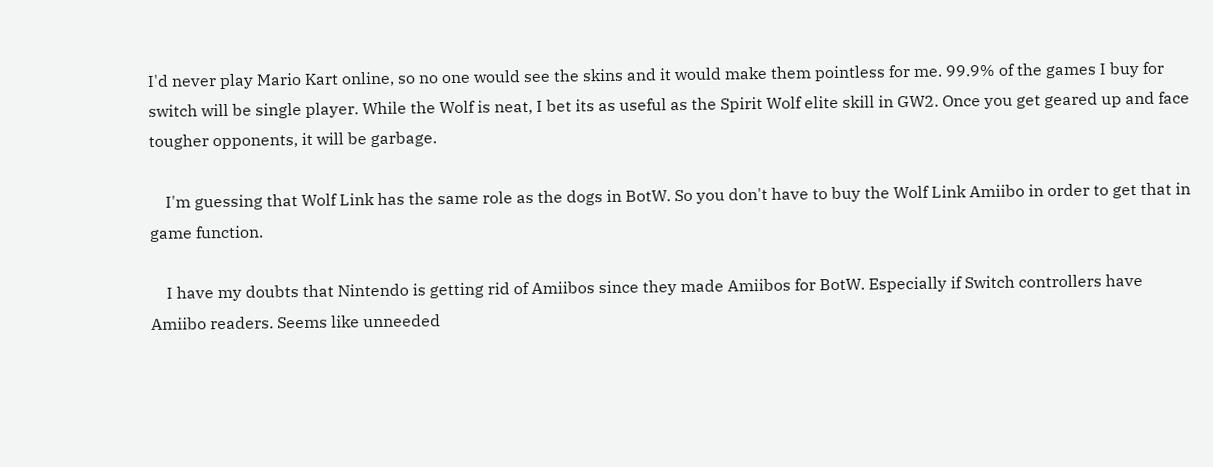I'd never play Mario Kart online, so no one would see the skins and it would make them pointless for me. 99.9% of the games I buy for switch will be single player. While the Wolf is neat, I bet its as useful as the Spirit Wolf elite skill in GW2. Once you get geared up and face tougher opponents, it will be garbage.

    I'm guessing that Wolf Link has the same role as the dogs in BotW. So you don't have to buy the Wolf Link Amiibo in order to get that in game function.

    I have my doubts that Nintendo is getting rid of Amiibos since they made Amiibos for BotW. Especially if Switch controllers have Amiibo readers. Seems like unneeded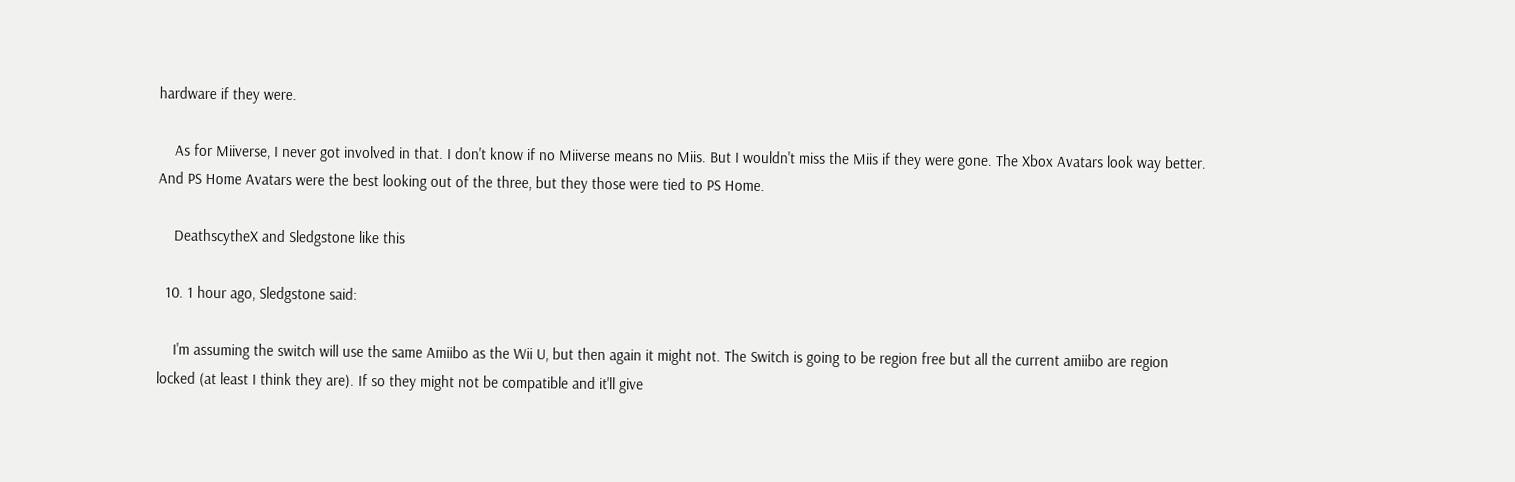hardware if they were.

    As for Miiverse, I never got involved in that. I don't know if no Miiverse means no Miis. But I wouldn't miss the Miis if they were gone. The Xbox Avatars look way better. And PS Home Avatars were the best looking out of the three, but they those were tied to PS Home.

    DeathscytheX and Sledgstone like this

  10. 1 hour ago, Sledgstone said:

    I'm assuming the switch will use the same Amiibo as the Wii U, but then again it might not. The Switch is going to be region free but all the current amiibo are region locked (at least I think they are). If so they might not be compatible and it'll give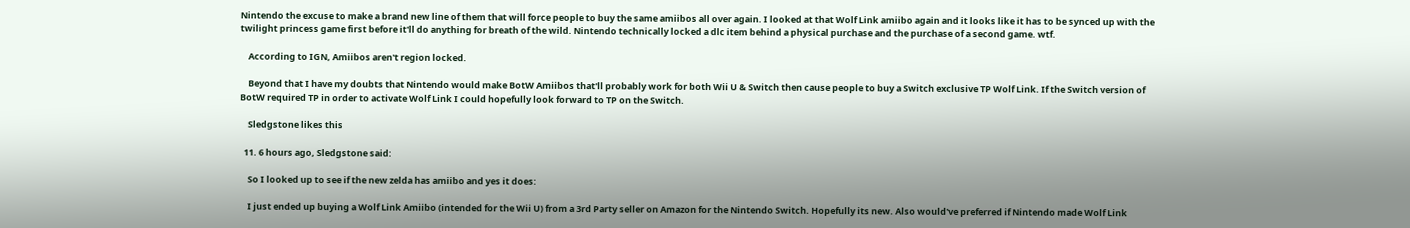Nintendo the excuse to make a brand new line of them that will force people to buy the same amiibos all over again. I looked at that Wolf Link amiibo again and it looks like it has to be synced up with the twilight princess game first before it'll do anything for breath of the wild. Nintendo technically locked a dlc item behind a physical purchase and the purchase of a second game. wtf.

    According to IGN, Amiibos aren't region locked.

    Beyond that I have my doubts that Nintendo would make BotW Amiibos that'll probably work for both Wii U & Switch then cause people to buy a Switch exclusive TP Wolf Link. If the Switch version of BotW required TP in order to activate Wolf Link I could hopefully look forward to TP on the Switch.

    Sledgstone likes this

  11. 6 hours ago, Sledgstone said:

    So I looked up to see if the new zelda has amiibo and yes it does:

    I just ended up buying a Wolf Link Amiibo (intended for the Wii U) from a 3rd Party seller on Amazon for the Nintendo Switch. Hopefully its new. Also would've preferred if Nintendo made Wolf Link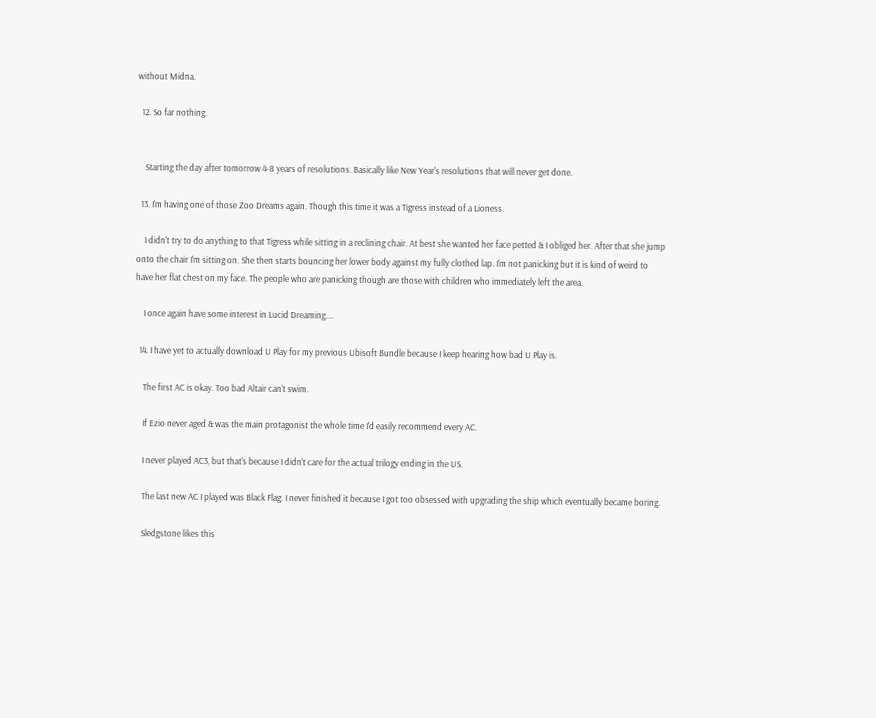without Midna.

  12. So far nothing.


    Starting the day after tomorrow 4-8 years of resolutions. Basically like New Year's resolutions that will never get done.

  13. I'm having one of those Zoo Dreams again. Though this time it was a Tigress instead of a Lioness.

    I didn't try to do anything to that Tigress while sitting in a reclining chair. At best she wanted her face petted & I obliged her. After that she jump onto the chair I'm sitting on. She then starts bouncing her lower body against my fully clothed lap. I'm not panicking but it is kind of weird to have her flat chest on my face. The people who are panicking though are those with children who immediately left the area.

    I once again have some interest in Lucid Dreaming....

  14. I have yet to actually download U Play for my previous Ubisoft Bundle because I keep hearing how bad U Play is.

    The first AC is okay. Too bad Altair can't swim.

    If Ezio never aged & was the main protagonist the whole time I'd easily recommend every AC.

    I never played AC3, but that's because I didn't care for the actual trilogy ending in the US.

    The last new AC I played was Black Flag. I never finished it because I got too obsessed with upgrading the ship which eventually became boring.

    Sledgstone likes this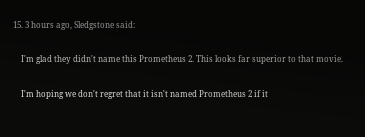15. 3 hours ago, Sledgstone said:

    I'm glad they didn't name this Prometheus 2. This looks far superior to that movie.

    I'm hoping we don't regret that it isn't named Prometheus 2 if it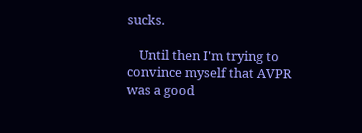sucks.

    Until then I'm trying to convince myself that AVPR was a good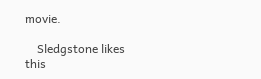movie.

    Sledgstone likes this